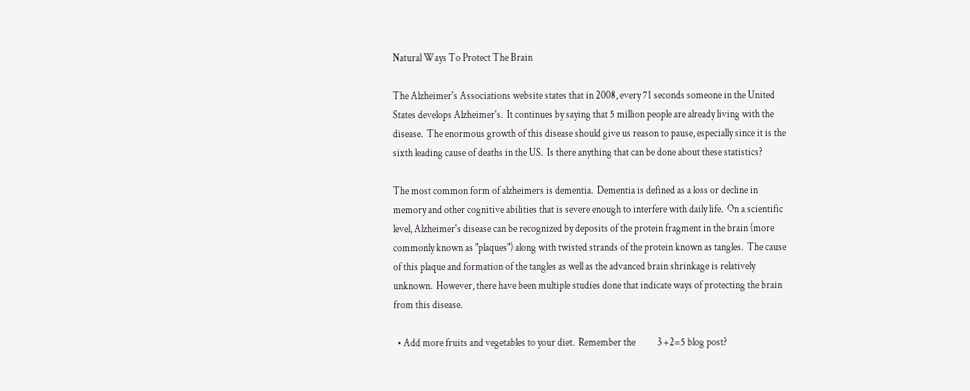Natural Ways To Protect The Brain

The Alzheimer's Associations website states that in 2008, every 71 seconds someone in the United States develops Alzheimer's.  It continues by saying that 5 million people are already living with the disease.  The enormous growth of this disease should give us reason to pause, especially since it is the sixth leading cause of deaths in the US.  Is there anything that can be done about these statistics?

The most common form of alzheimers is dementia.  Dementia is defined as a loss or decline in memory and other cognitive abilities that is severe enough to interfere with daily life.  On a scientific level, Alzheimer's disease can be recognized by deposits of the protein fragment in the brain (more commonly known as "plaques") along with twisted strands of the protein known as tangles.  The cause of this plaque and formation of the tangles as well as the advanced brain shrinkage is relatively unknown.  However, there have been multiple studies done that indicate ways of protecting the brain from this disease.

  • Add more fruits and vegetables to your diet.  Remember the           3 +2=5 blog post?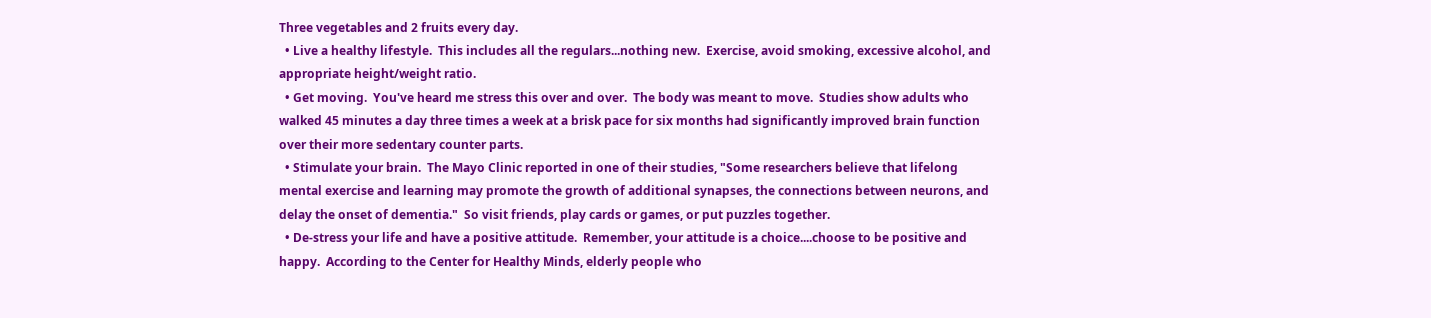Three vegetables and 2 fruits every day.
  • Live a healthy lifestyle.  This includes all the regulars...nothing new.  Exercise, avoid smoking, excessive alcohol, and appropriate height/weight ratio.
  • Get moving.  You've heard me stress this over and over.  The body was meant to move.  Studies show adults who walked 45 minutes a day three times a week at a brisk pace for six months had significantly improved brain function over their more sedentary counter parts.
  • Stimulate your brain.  The Mayo Clinic reported in one of their studies, "Some researchers believe that lifelong mental exercise and learning may promote the growth of additional synapses, the connections between neurons, and delay the onset of dementia."  So visit friends, play cards or games, or put puzzles together.
  • De-stress your life and have a positive attitude.  Remember, your attitude is a choice....choose to be positive and happy.  According to the Center for Healthy Minds, elderly people who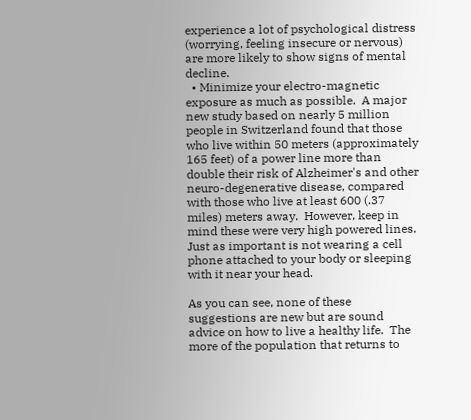experience a lot of psychological distress (worrying, feeling insecure or nervous) are more likely to show signs of mental decline.
  • Minimize your electro-magnetic exposure as much as possible.  A major new study based on nearly 5 million people in Switzerland found that those who live within 50 meters (approximately 165 feet) of a power line more than double their risk of Alzheimer's and other neuro-degenerative disease, compared with those who live at least 600 (.37 miles) meters away.  However, keep in mind these were very high powered lines.  Just as important is not wearing a cell phone attached to your body or sleeping with it near your head.

As you can see, none of these suggestions are new but are sound advice on how to live a healthy life.  The more of the population that returns to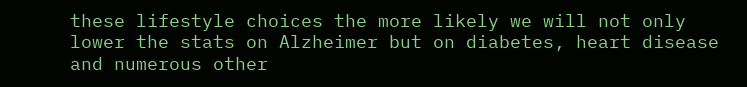these lifestyle choices the more likely we will not only lower the stats on Alzheimer but on diabetes, heart disease and numerous other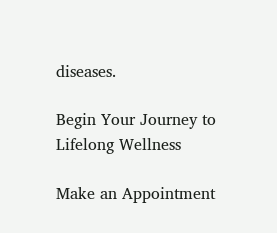diseases.

Begin Your Journey to Lifelong Wellness

Make an Appointment